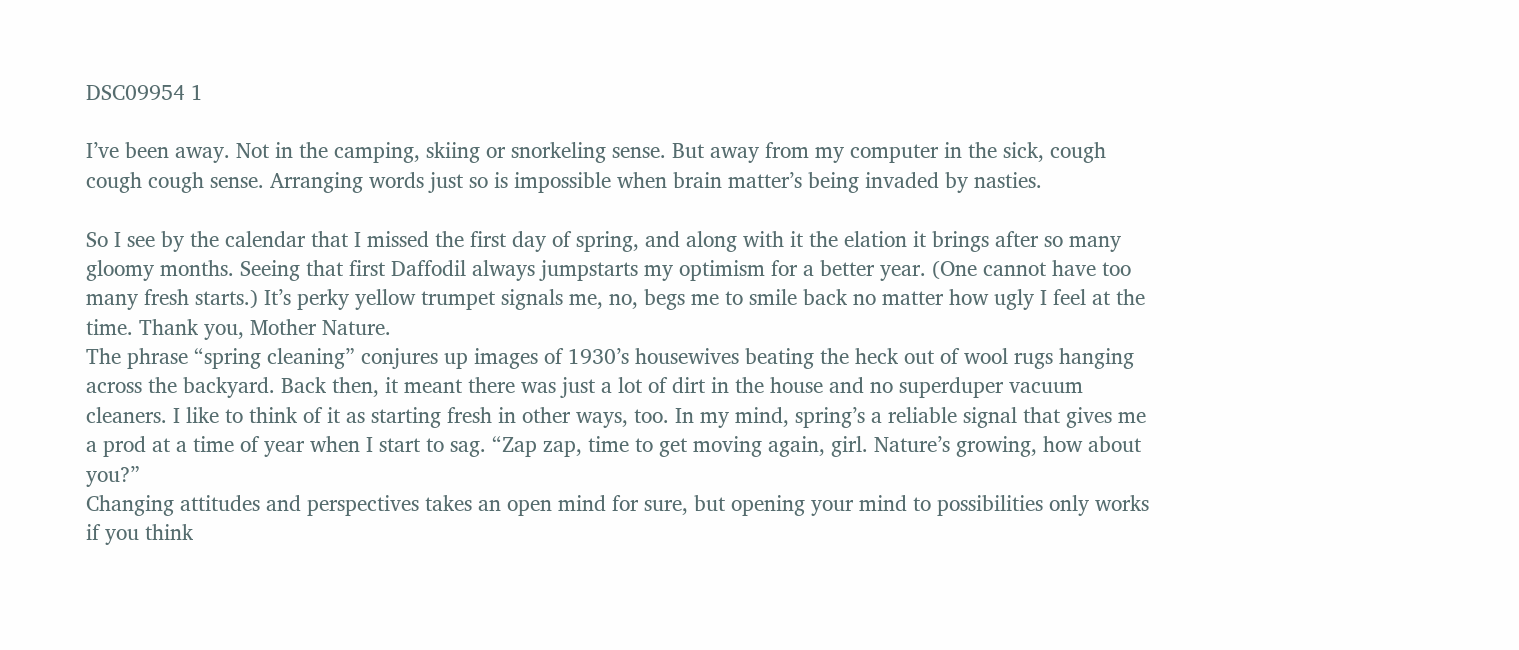DSC09954 1

I’ve been away. Not in the camping, skiing or snorkeling sense. But away from my computer in the sick, cough cough cough sense. Arranging words just so is impossible when brain matter’s being invaded by nasties.

So I see by the calendar that I missed the first day of spring, and along with it the elation it brings after so many gloomy months. Seeing that first Daffodil always jumpstarts my optimism for a better year. (One cannot have too many fresh starts.) It’s perky yellow trumpet signals me, no, begs me to smile back no matter how ugly I feel at the time. Thank you, Mother Nature.
The phrase “spring cleaning” conjures up images of 1930’s housewives beating the heck out of wool rugs hanging across the backyard. Back then, it meant there was just a lot of dirt in the house and no superduper vacuum cleaners. I like to think of it as starting fresh in other ways, too. In my mind, spring’s a reliable signal that gives me a prod at a time of year when I start to sag. “Zap zap, time to get moving again, girl. Nature’s growing, how about you?”
Changing attitudes and perspectives takes an open mind for sure, but opening your mind to possibilities only works if you think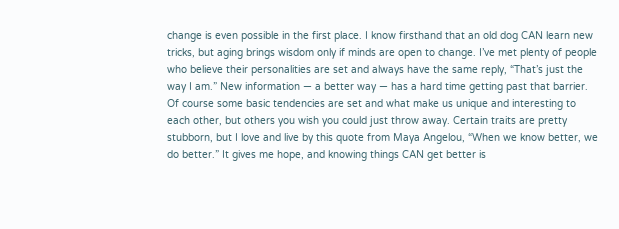change is even possible in the first place. I know firsthand that an old dog CAN learn new tricks, but aging brings wisdom only if minds are open to change. I’ve met plenty of people who believe their personalities are set and always have the same reply, “That’s just the way I am.” New information — a better way — has a hard time getting past that barrier.
Of course some basic tendencies are set and what make us unique and interesting to each other, but others you wish you could just throw away. Certain traits are pretty stubborn, but I love and live by this quote from Maya Angelou, “When we know better, we do better.” It gives me hope, and knowing things CAN get better is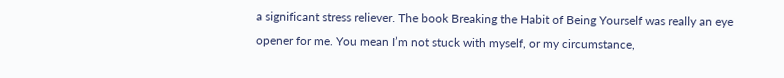a significant stress reliever. The book Breaking the Habit of Being Yourself was really an eye opener for me. You mean I’m not stuck with myself, or my circumstance,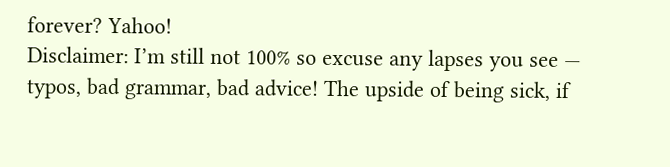forever? Yahoo!
Disclaimer: I’m still not 100% so excuse any lapses you see — typos, bad grammar, bad advice! The upside of being sick, if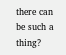there can be such a thing?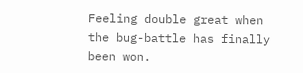Feeling double great when the bug-battle has finally been won.